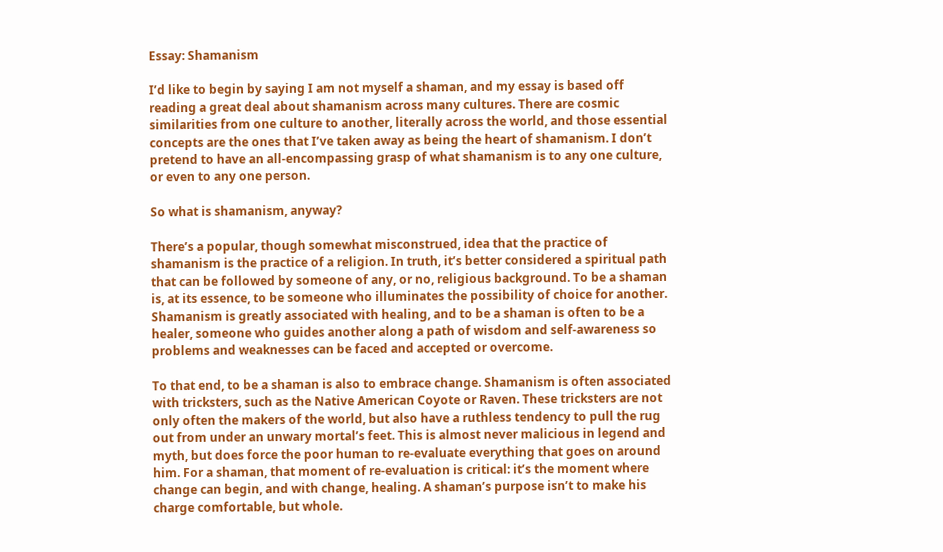Essay: Shamanism

I’d like to begin by saying I am not myself a shaman, and my essay is based off reading a great deal about shamanism across many cultures. There are cosmic similarities from one culture to another, literally across the world, and those essential concepts are the ones that I’ve taken away as being the heart of shamanism. I don’t pretend to have an all-encompassing grasp of what shamanism is to any one culture, or even to any one person.

So what is shamanism, anyway?

There’s a popular, though somewhat misconstrued, idea that the practice of shamanism is the practice of a religion. In truth, it’s better considered a spiritual path that can be followed by someone of any, or no, religious background. To be a shaman is, at its essence, to be someone who illuminates the possibility of choice for another. Shamanism is greatly associated with healing, and to be a shaman is often to be a healer, someone who guides another along a path of wisdom and self-awareness so problems and weaknesses can be faced and accepted or overcome.

To that end, to be a shaman is also to embrace change. Shamanism is often associated with tricksters, such as the Native American Coyote or Raven. These tricksters are not only often the makers of the world, but also have a ruthless tendency to pull the rug out from under an unwary mortal’s feet. This is almost never malicious in legend and myth, but does force the poor human to re-evaluate everything that goes on around him. For a shaman, that moment of re-evaluation is critical: it’s the moment where change can begin, and with change, healing. A shaman’s purpose isn’t to make his charge comfortable, but whole.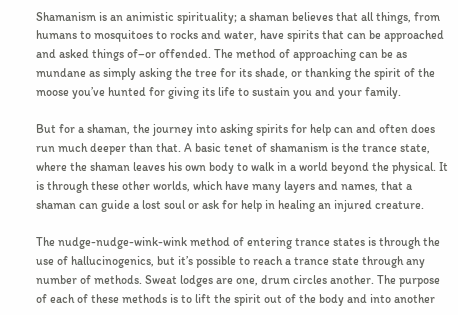Shamanism is an animistic spirituality; a shaman believes that all things, from humans to mosquitoes to rocks and water, have spirits that can be approached and asked things of–or offended. The method of approaching can be as mundane as simply asking the tree for its shade, or thanking the spirit of the moose you’ve hunted for giving its life to sustain you and your family.

But for a shaman, the journey into asking spirits for help can and often does run much deeper than that. A basic tenet of shamanism is the trance state, where the shaman leaves his own body to walk in a world beyond the physical. It is through these other worlds, which have many layers and names, that a shaman can guide a lost soul or ask for help in healing an injured creature.

The nudge-nudge-wink-wink method of entering trance states is through the use of hallucinogenics, but it’s possible to reach a trance state through any number of methods. Sweat lodges are one, drum circles another. The purpose of each of these methods is to lift the spirit out of the body and into another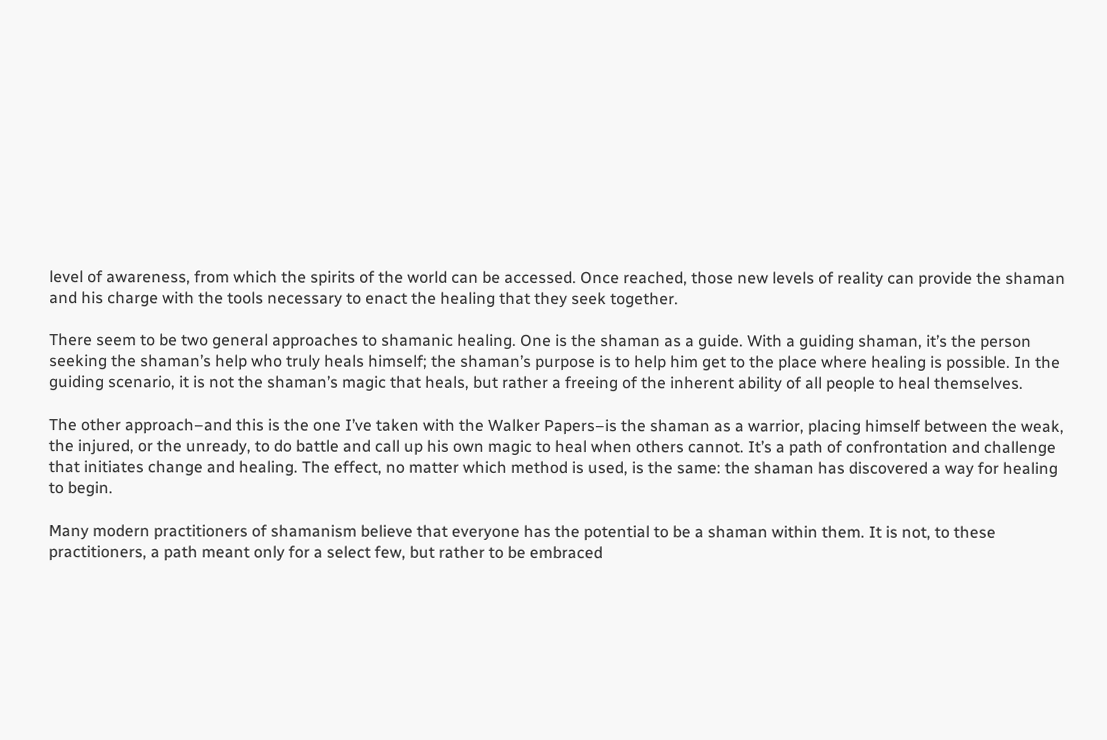level of awareness, from which the spirits of the world can be accessed. Once reached, those new levels of reality can provide the shaman and his charge with the tools necessary to enact the healing that they seek together.

There seem to be two general approaches to shamanic healing. One is the shaman as a guide. With a guiding shaman, it’s the person seeking the shaman’s help who truly heals himself; the shaman’s purpose is to help him get to the place where healing is possible. In the guiding scenario, it is not the shaman’s magic that heals, but rather a freeing of the inherent ability of all people to heal themselves.

The other approach–and this is the one I’ve taken with the Walker Papers–is the shaman as a warrior, placing himself between the weak, the injured, or the unready, to do battle and call up his own magic to heal when others cannot. It’s a path of confrontation and challenge that initiates change and healing. The effect, no matter which method is used, is the same: the shaman has discovered a way for healing to begin.

Many modern practitioners of shamanism believe that everyone has the potential to be a shaman within them. It is not, to these practitioners, a path meant only for a select few, but rather to be embraced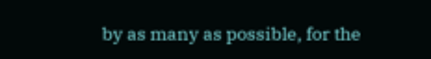by as many as possible, for the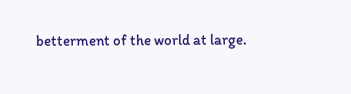betterment of the world at large.